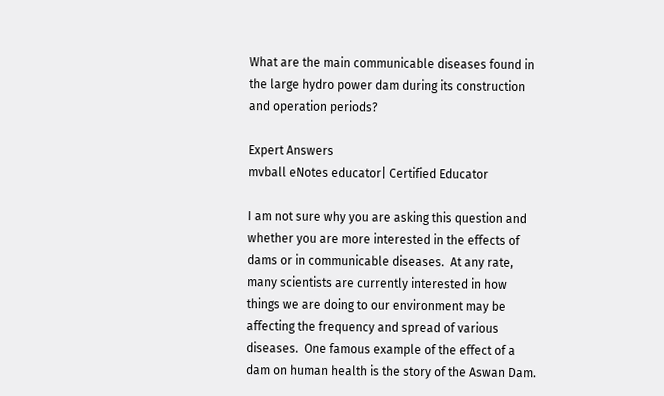What are the main communicable diseases found in the large hydro power dam during its construction and operation periods?

Expert Answers
mvball eNotes educator| Certified Educator

I am not sure why you are asking this question and whether you are more interested in the effects of dams or in communicable diseases.  At any rate, many scientists are currently interested in how things we are doing to our environment may be affecting the frequency and spread of various diseases.  One famous example of the effect of a dam on human health is the story of the Aswan Dam.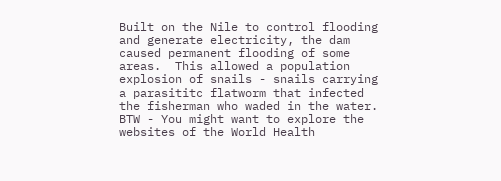Built on the Nile to control flooding and generate electricity, the dam caused permanent flooding of some areas.  This allowed a population explosion of snails - snails carrying a parasititc flatworm that infected the fisherman who waded in the water.  BTW - You might want to explore the websites of the World Health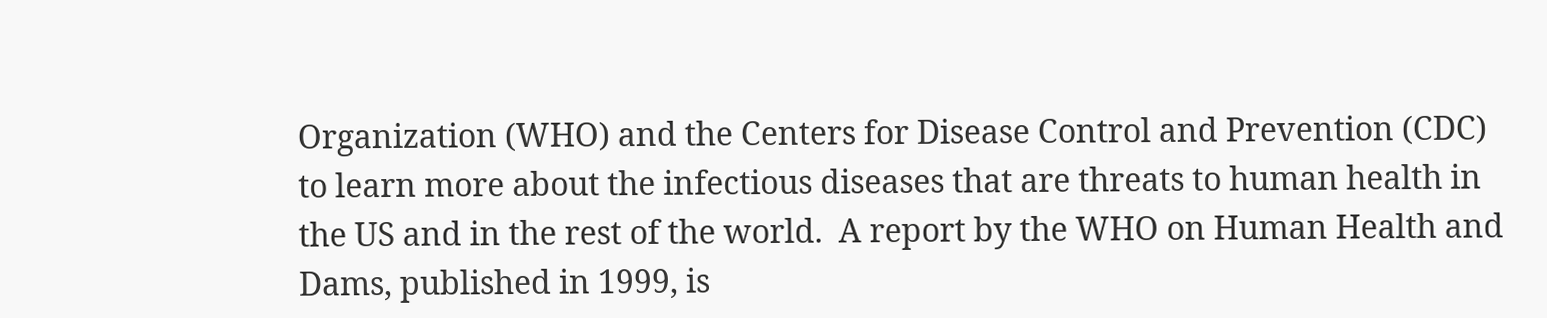Organization (WHO) and the Centers for Disease Control and Prevention (CDC) to learn more about the infectious diseases that are threats to human health in the US and in the rest of the world.  A report by the WHO on Human Health and Dams, published in 1999, is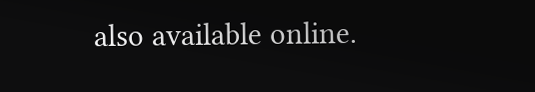also available online.